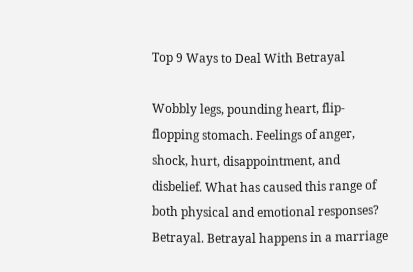Top 9 Ways to Deal With Betrayal

Wobbly legs, pounding heart, flip-flopping stomach. Feelings of anger, shock, hurt, disappointment, and disbelief. What has caused this range of both physical and emotional responses? Betrayal. Betrayal happens in a marriage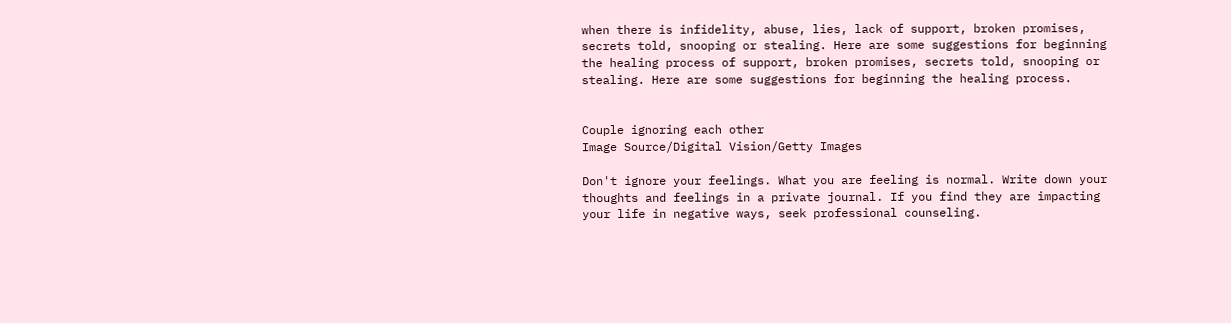when there is infidelity, abuse, lies, lack of support, broken promises, secrets told, snooping or stealing. Here are some suggestions for beginning the healing process of support, broken promises, secrets told, snooping or stealing. Here are some suggestions for beginning the healing process.


Couple ignoring each other
Image Source/Digital Vision/Getty Images

Don't ignore your feelings. What you are feeling is normal. Write down your thoughts and feelings in a private journal. If you find they are impacting your life in negative ways, seek professional counseling.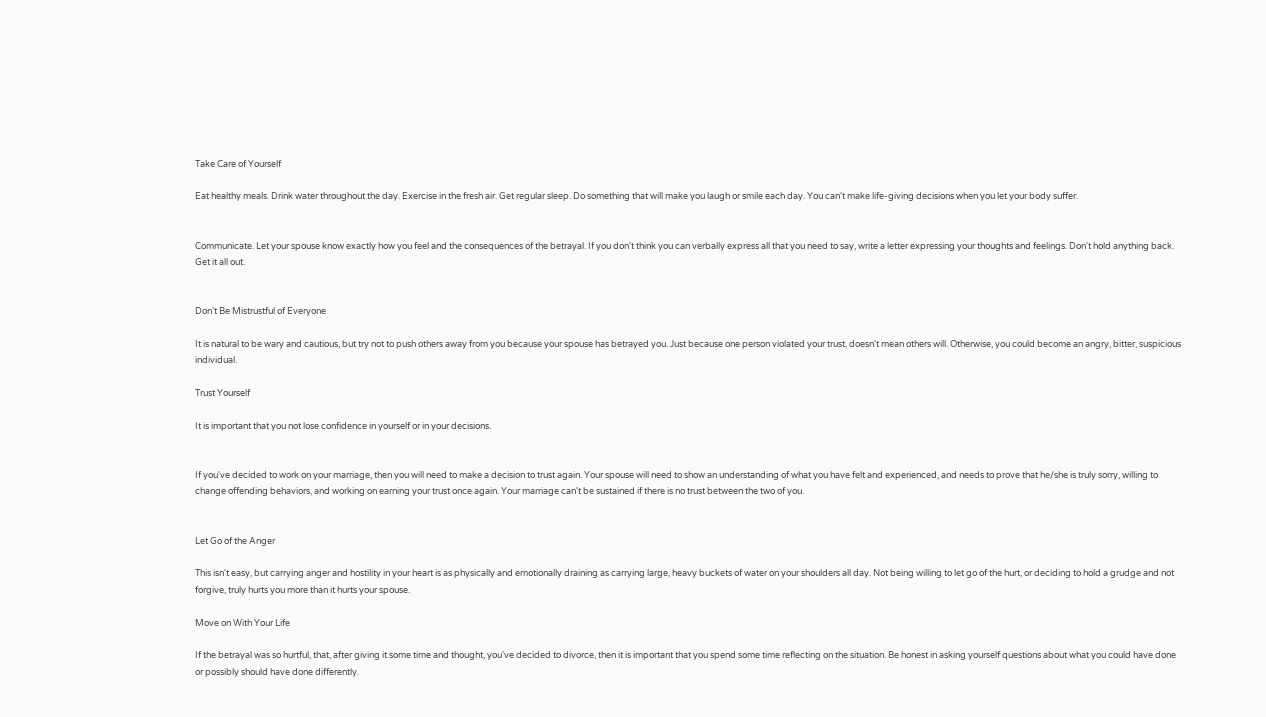Take Care of Yourself

Eat healthy meals. Drink water throughout the day. Exercise in the fresh air. Get regular sleep. Do something that will make you laugh or smile each day. You can't make life-giving decisions when you let your body suffer.


Communicate. Let your spouse know exactly how you feel and the consequences of the betrayal. If you don't think you can verbally express all that you need to say, write a letter expressing your thoughts and feelings. Don't hold anything back. Get it all out.


Don't Be Mistrustful of Everyone

It is natural to be wary and cautious, but try not to push others away from you because your spouse has betrayed you. Just because one person violated your trust, doesn't mean others will. Otherwise, you could become an angry, bitter, suspicious individual.

Trust Yourself

It is important that you not lose confidence in yourself or in your decisions.


If you've decided to work on your marriage, then you will need to make a decision to trust again. Your spouse will need to show an understanding of what you have felt and experienced, and needs to prove that he/she is truly sorry, willing to change offending behaviors, and working on earning your trust once again. Your marriage can't be sustained if there is no trust between the two of you.


Let Go of the Anger

This isn't easy, but carrying anger and hostility in your heart is as physically and emotionally draining as carrying large, heavy buckets of water on your shoulders all day. Not being willing to let go of the hurt, or deciding to hold a grudge and not forgive, truly hurts you more than it hurts your spouse.

Move on With Your Life

If the betrayal was so hurtful, that, after giving it some time and thought, you've decided to divorce, then it is important that you spend some time reflecting on the situation. Be honest in asking yourself questions about what you could have done or possibly should have done differently.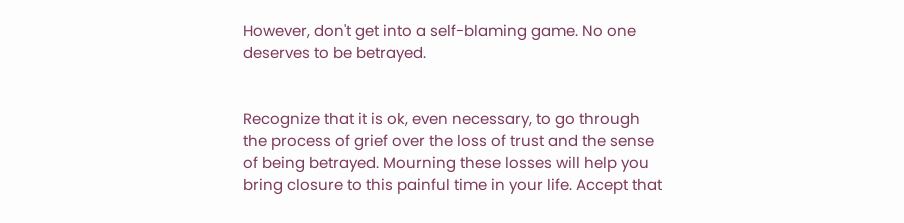However, don't get into a self-blaming game. No one deserves to be betrayed.


Recognize that it is ok, even necessary, to go through the process of grief over the loss of trust and the sense of being betrayed. Mourning these losses will help you bring closure to this painful time in your life. Accept that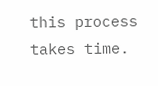this process takes time.